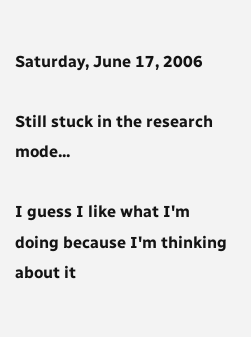Saturday, June 17, 2006

Still stuck in the research mode...

I guess I like what I'm doing because I'm thinking about it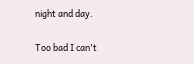night and day.

Too bad I can't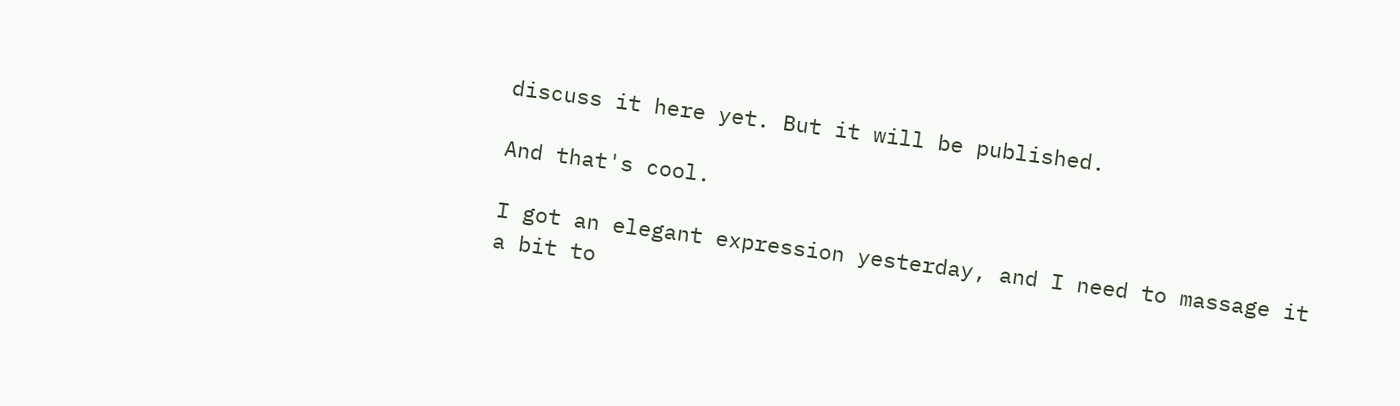discuss it here yet. But it will be published.

And that's cool.

I got an elegant expression yesterday, and I need to massage it a bit to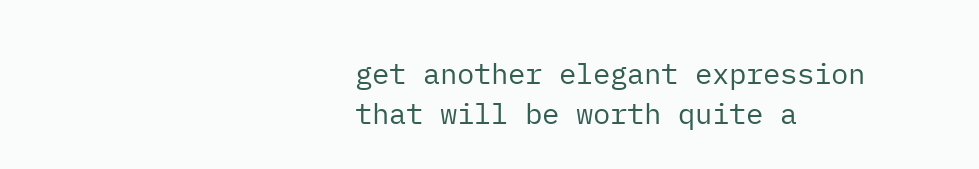get another elegant expression that will be worth quite a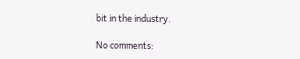bit in the industry.

No comments: